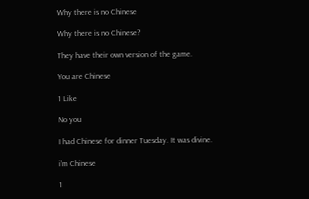Why there is no Chinese

Why there is no Chinese?

They have their own version of the game.

You are Chinese

1 Like

No you

I had Chinese for dinner Tuesday. It was divine.

i’m Chinese

1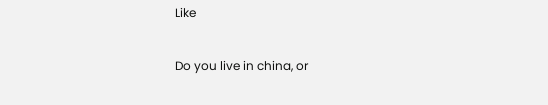Like

Do you live in china, or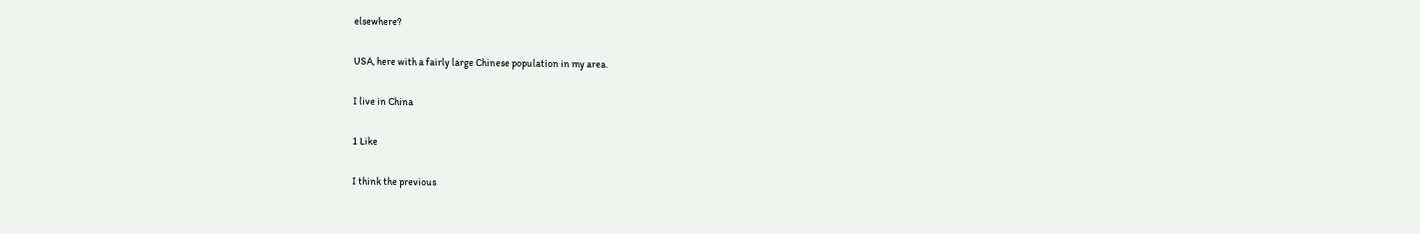elsewhere?

USA, here with a fairly large Chinese population in my area.

I live in China

1 Like

I think the previous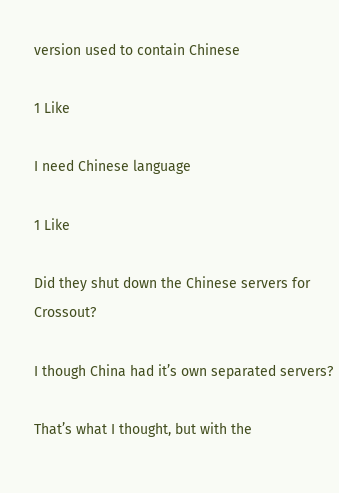version used to contain Chinese

1 Like

I need Chinese language

1 Like

Did they shut down the Chinese servers for Crossout?

I though China had it’s own separated servers?

That’s what I thought, but with the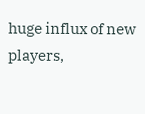huge influx of new players,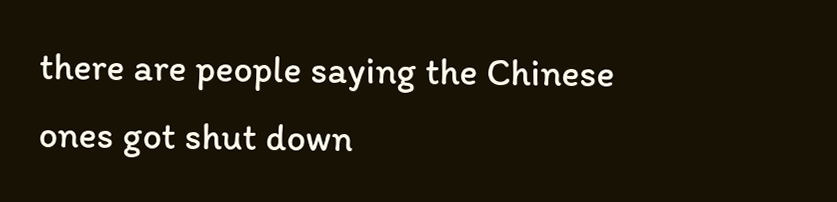there are people saying the Chinese ones got shut down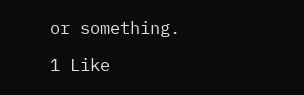or something.

1 Like